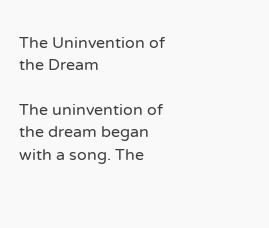The Uninvention of the Dream

The uninvention of the dream began with a song. The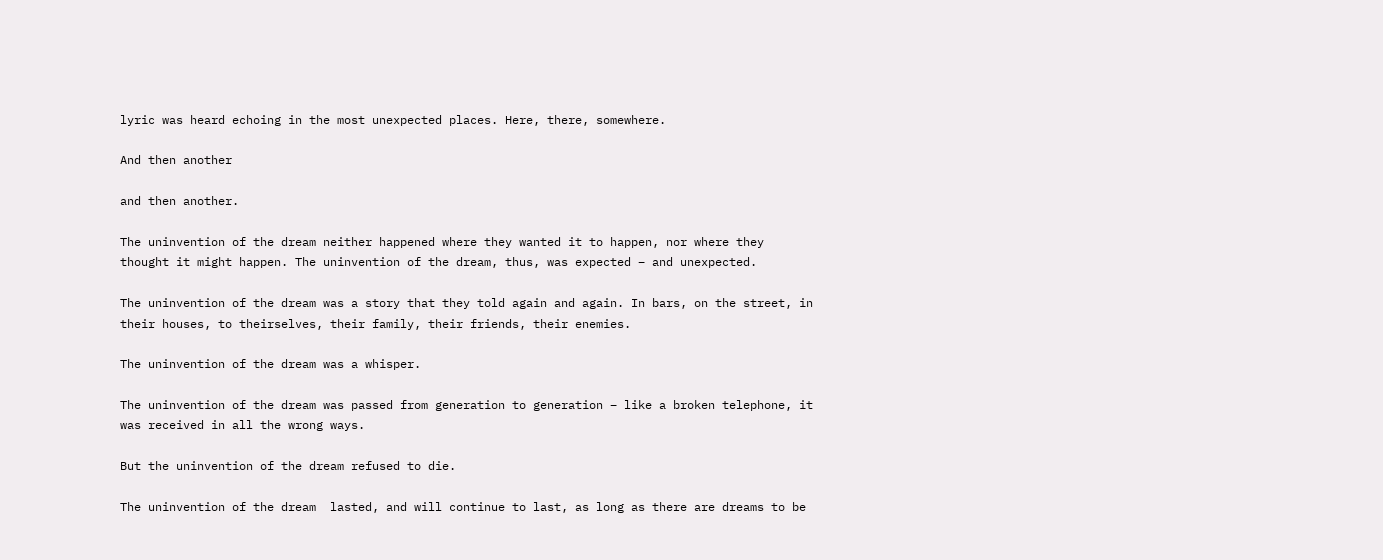lyric was heard echoing in the most unexpected places. Here, there, somewhere.

And then another

and then another.

The uninvention of the dream neither happened where they wanted it to happen, nor where they thought it might happen. The uninvention of the dream, thus, was expected – and unexpected.

The uninvention of the dream was a story that they told again and again. In bars, on the street, in their houses, to theirselves, their family, their friends, their enemies.

The uninvention of the dream was a whisper.

The uninvention of the dream was passed from generation to generation – like a broken telephone, it was received in all the wrong ways.

But the uninvention of the dream refused to die.

The uninvention of the dream  lasted, and will continue to last, as long as there are dreams to be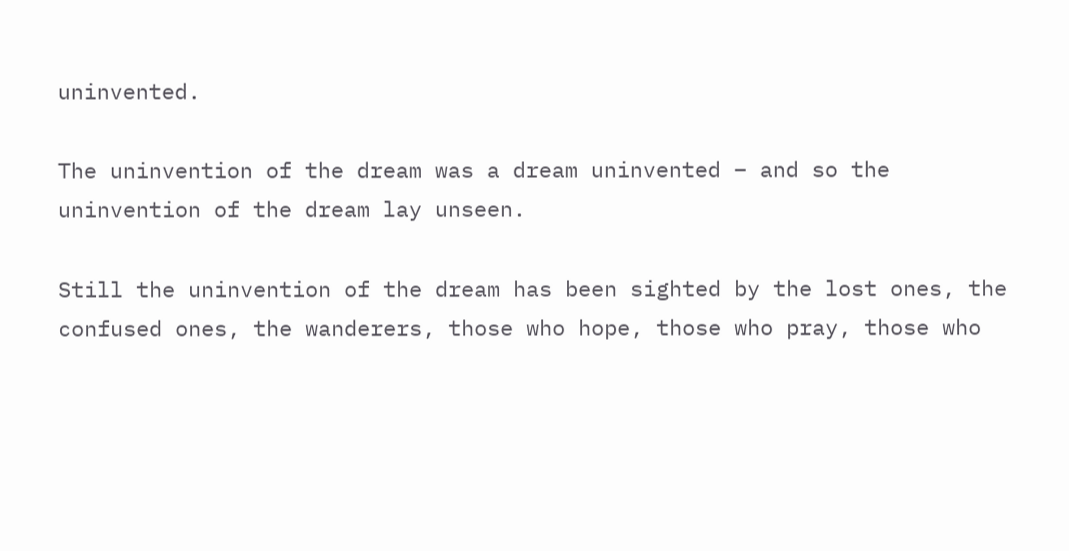uninvented.

The uninvention of the dream was a dream uninvented – and so the uninvention of the dream lay unseen.

Still the uninvention of the dream has been sighted by the lost ones, the confused ones, the wanderers, those who hope, those who pray, those who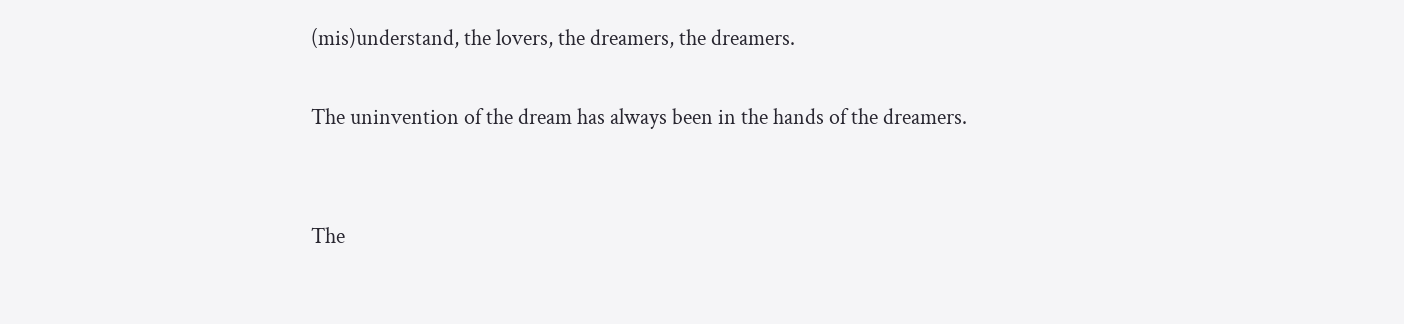(mis)understand, the lovers, the dreamers, the dreamers.

The uninvention of the dream has always been in the hands of the dreamers.


The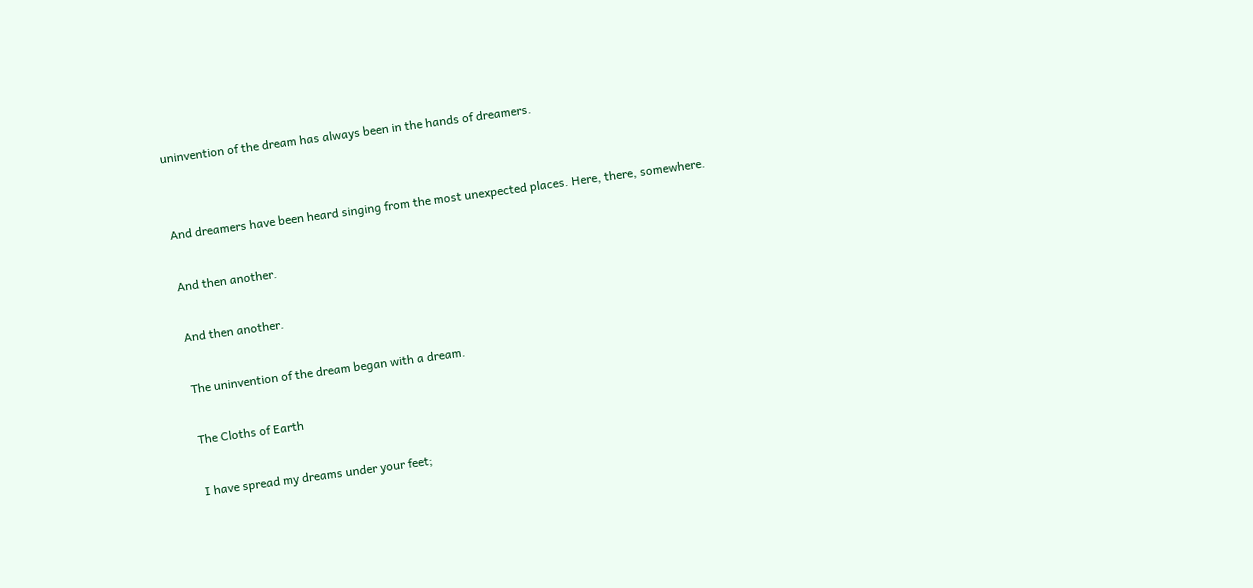uninvention of the dream has always been in the hands of dreamers.


And dreamers have been heard singing from the most unexpected places. Here, there, somewhere.

And then another.

And then another.

The uninvention of the dream began with a dream.

The Cloths of Earth

I have spread my dreams under your feet;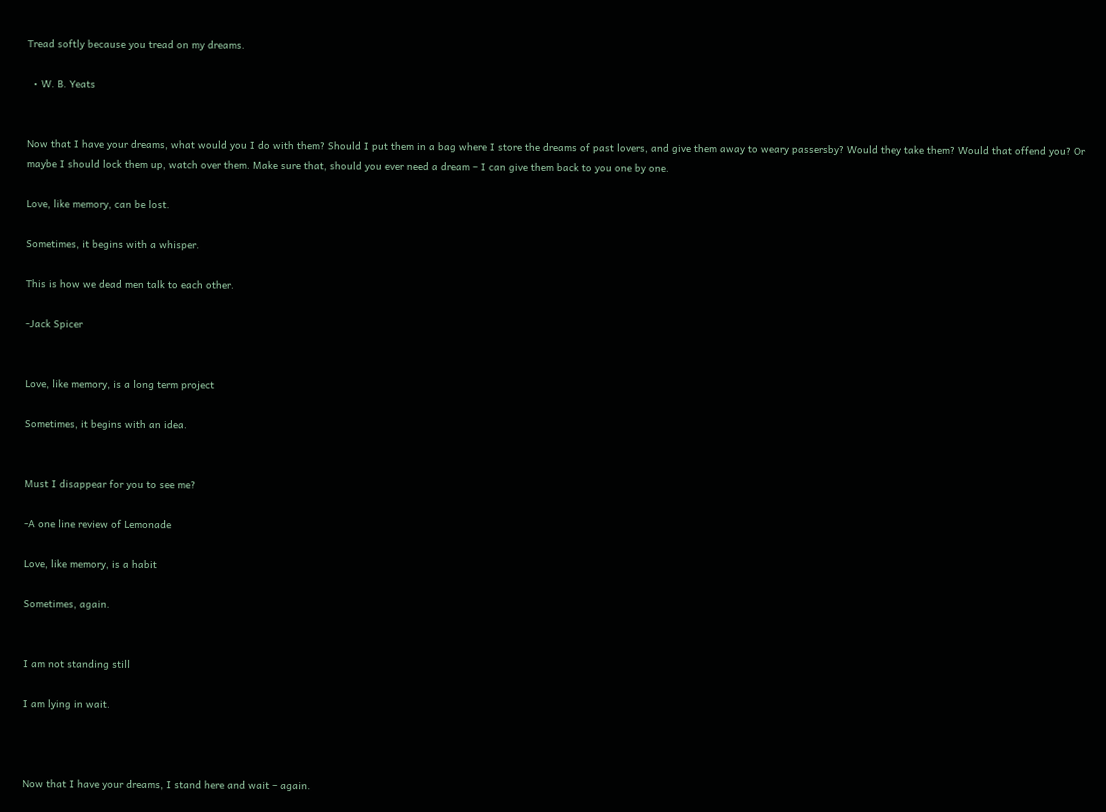Tread softly because you tread on my dreams.

  • W. B. Yeats


Now that I have your dreams, what would you I do with them? Should I put them in a bag where I store the dreams of past lovers, and give them away to weary passersby? Would they take them? Would that offend you? Or maybe I should lock them up, watch over them. Make sure that, should you ever need a dream – I can give them back to you one by one.

Love, like memory, can be lost.

Sometimes, it begins with a whisper.

This is how we dead men talk to each other.

-Jack Spicer


Love, like memory, is a long term project

Sometimes, it begins with an idea.


Must I disappear for you to see me?

-A one line review of Lemonade

Love, like memory, is a habit

Sometimes, again.


I am not standing still

I am lying in wait.



Now that I have your dreams, I stand here and wait – again.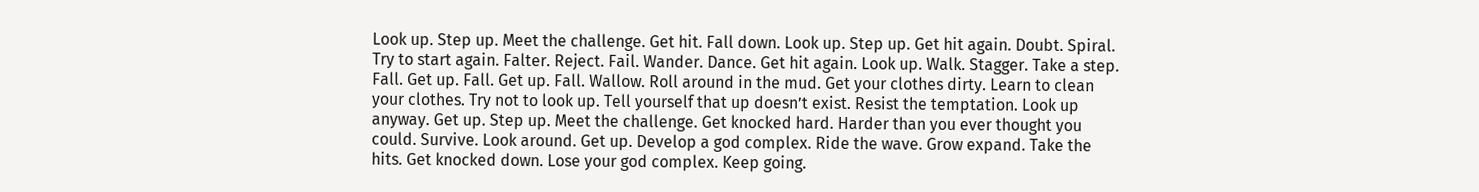Look up. Step up. Meet the challenge. Get hit. Fall down. Look up. Step up. Get hit again. Doubt. Spiral. Try to start again. Falter. Reject. Fail. Wander. Dance. Get hit again. Look up. Walk. Stagger. Take a step. Fall. Get up. Fall. Get up. Fall. Wallow. Roll around in the mud. Get your clothes dirty. Learn to clean your clothes. Try not to look up. Tell yourself that up doesn’t exist. Resist the temptation. Look up anyway. Get up. Step up. Meet the challenge. Get knocked hard. Harder than you ever thought you could. Survive. Look around. Get up. Develop a god complex. Ride the wave. Grow expand. Take the hits. Get knocked down. Lose your god complex. Keep going.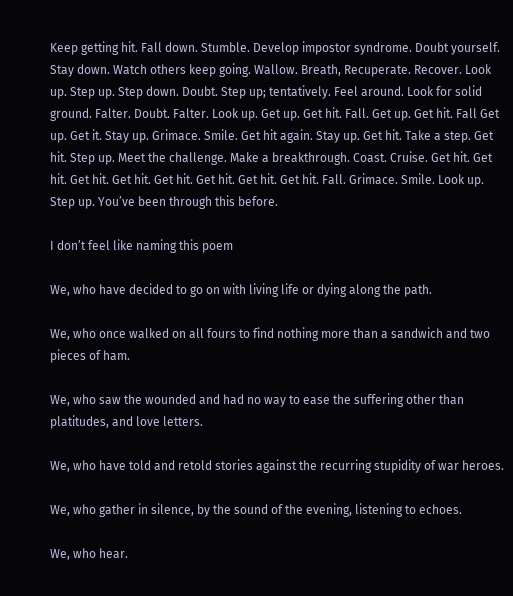Keep getting hit. Fall down. Stumble. Develop impostor syndrome. Doubt yourself. Stay down. Watch others keep going. Wallow. Breath, Recuperate. Recover. Look up. Step up. Step down. Doubt. Step up; tentatively. Feel around. Look for solid ground. Falter. Doubt. Falter. Look up. Get up. Get hit. Fall. Get up. Get hit. Fall Get up. Get it. Stay up. Grimace. Smile. Get hit again. Stay up. Get hit. Take a step. Get hit. Step up. Meet the challenge. Make a breakthrough. Coast. Cruise. Get hit. Get hit. Get hit. Get hit. Get hit. Get hit. Get hit. Get hit. Fall. Grimace. Smile. Look up. Step up. You’ve been through this before.

I don’t feel like naming this poem

We, who have decided to go on with living life or dying along the path.

We, who once walked on all fours to find nothing more than a sandwich and two pieces of ham.

We, who saw the wounded and had no way to ease the suffering other than platitudes, and love letters.

We, who have told and retold stories against the recurring stupidity of war heroes.

We, who gather in silence, by the sound of the evening, listening to echoes.

We, who hear.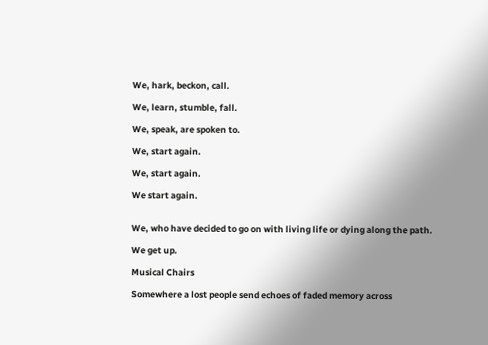We, hark, beckon, call.

We, learn, stumble, fall.

We, speak, are spoken to.

We, start again.

We, start again.

We start again.


We, who have decided to go on with living life or dying along the path.

We get up.

Musical Chairs

Somewhere a lost people send echoes of faded memory across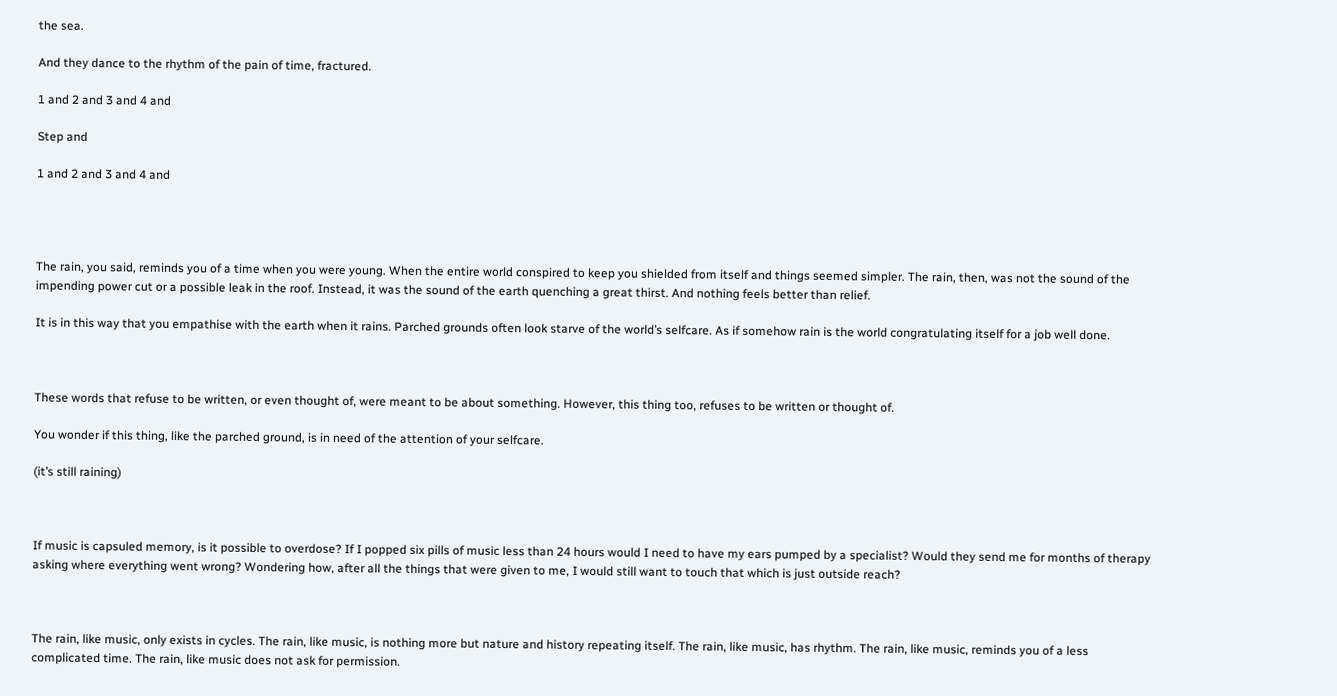the sea.

And they dance to the rhythm of the pain of time, fractured.

1 and 2 and 3 and 4 and

Step and

1 and 2 and 3 and 4 and




The rain, you said, reminds you of a time when you were young. When the entire world conspired to keep you shielded from itself and things seemed simpler. The rain, then, was not the sound of the impending power cut or a possible leak in the roof. Instead, it was the sound of the earth quenching a great thirst. And nothing feels better than relief.

It is in this way that you empathise with the earth when it rains. Parched grounds often look starve of the world’s selfcare. As if somehow rain is the world congratulating itself for a job well done.



These words that refuse to be written, or even thought of, were meant to be about something. However, this thing too, refuses to be written or thought of.

You wonder if this thing, like the parched ground, is in need of the attention of your selfcare.

(it’s still raining)



If music is capsuled memory, is it possible to overdose? If I popped six pills of music less than 24 hours would I need to have my ears pumped by a specialist? Would they send me for months of therapy asking where everything went wrong? Wondering how, after all the things that were given to me, I would still want to touch that which is just outside reach?



The rain, like music, only exists in cycles. The rain, like music, is nothing more but nature and history repeating itself. The rain, like music, has rhythm. The rain, like music, reminds you of a less complicated time. The rain, like music does not ask for permission.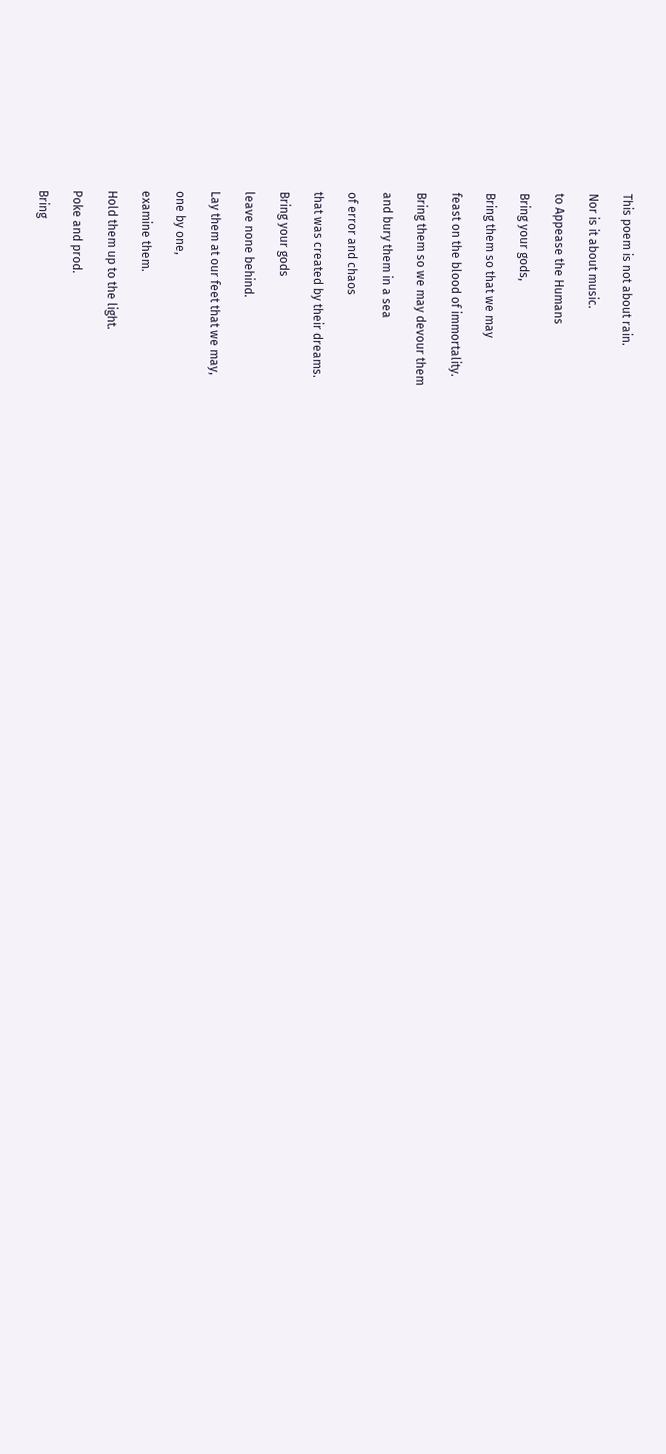This poem is not about rain.

Nor is it about music.

to Appease the Humans

Bring your gods,

Bring them so that we may

feast on the blood of immortality.

Bring them so we may devour them

and bury them in a sea

of error and chaos

that was created by their dreams.

Bring your gods

leave none behind.

Lay them at our feet that we may,

one by one,

examine them.

Hold them up to the light.

Poke and prod.

Bring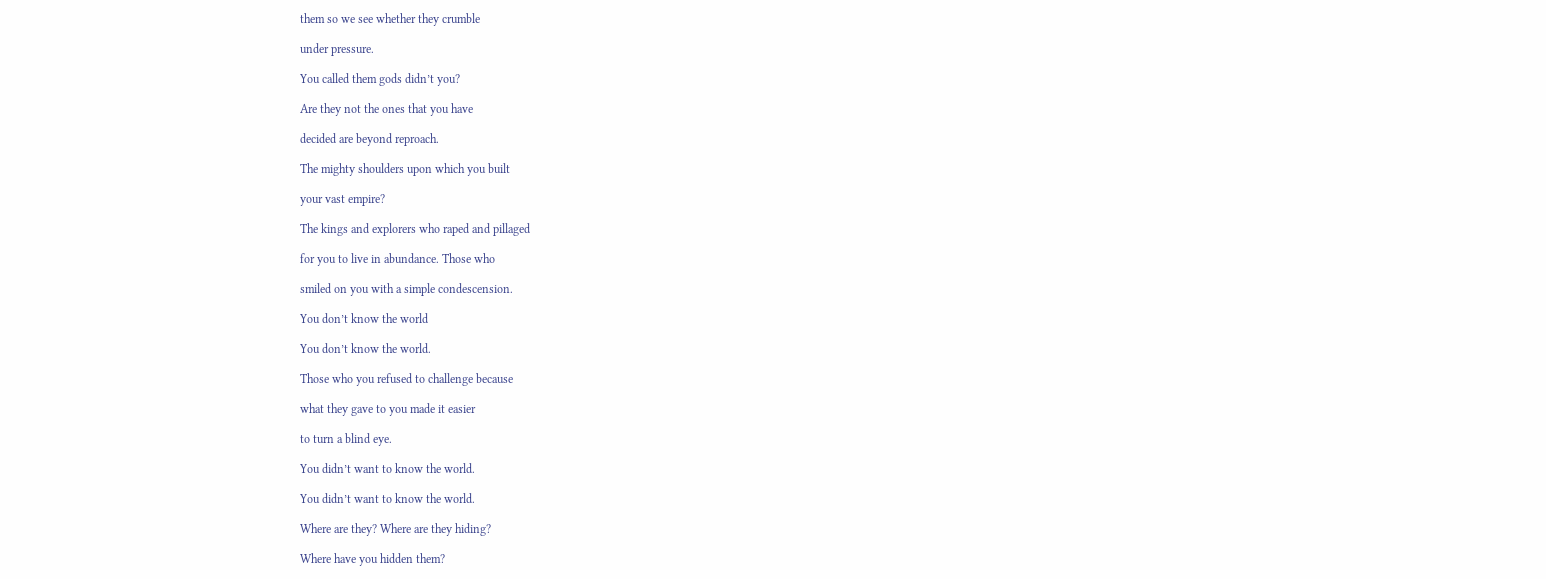them so we see whether they crumble

under pressure.

You called them gods didn’t you?

Are they not the ones that you have

decided are beyond reproach.

The mighty shoulders upon which you built

your vast empire?

The kings and explorers who raped and pillaged

for you to live in abundance. Those who

smiled on you with a simple condescension.

You don’t know the world

You don’t know the world.

Those who you refused to challenge because

what they gave to you made it easier

to turn a blind eye.

You didn’t want to know the world.

You didn’t want to know the world.

Where are they? Where are they hiding?

Where have you hidden them?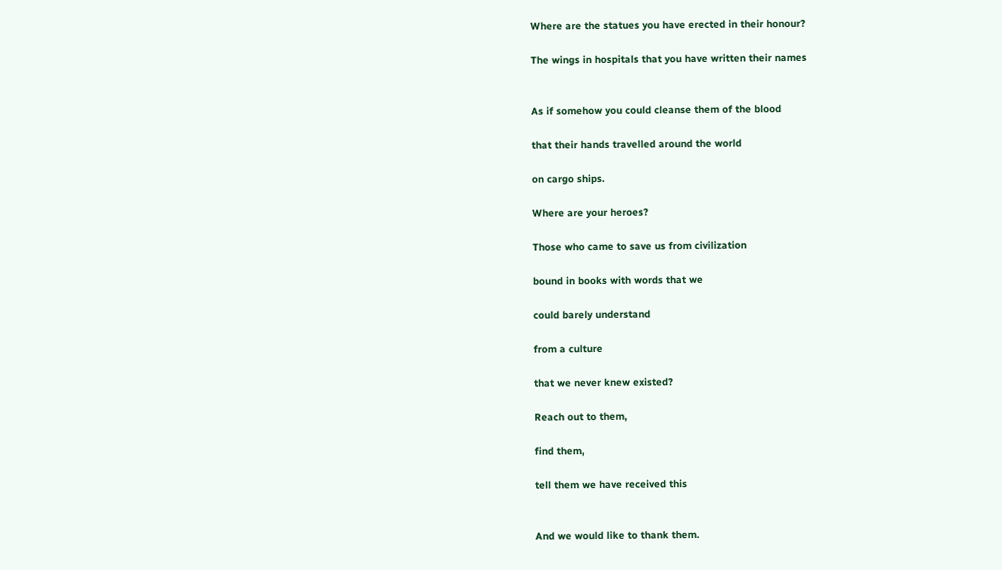Where are the statues you have erected in their honour?

The wings in hospitals that you have written their names


As if somehow you could cleanse them of the blood

that their hands travelled around the world

on cargo ships.

Where are your heroes?

Those who came to save us from civilization

bound in books with words that we

could barely understand

from a culture

that we never knew existed?

Reach out to them,

find them,

tell them we have received this


And we would like to thank them.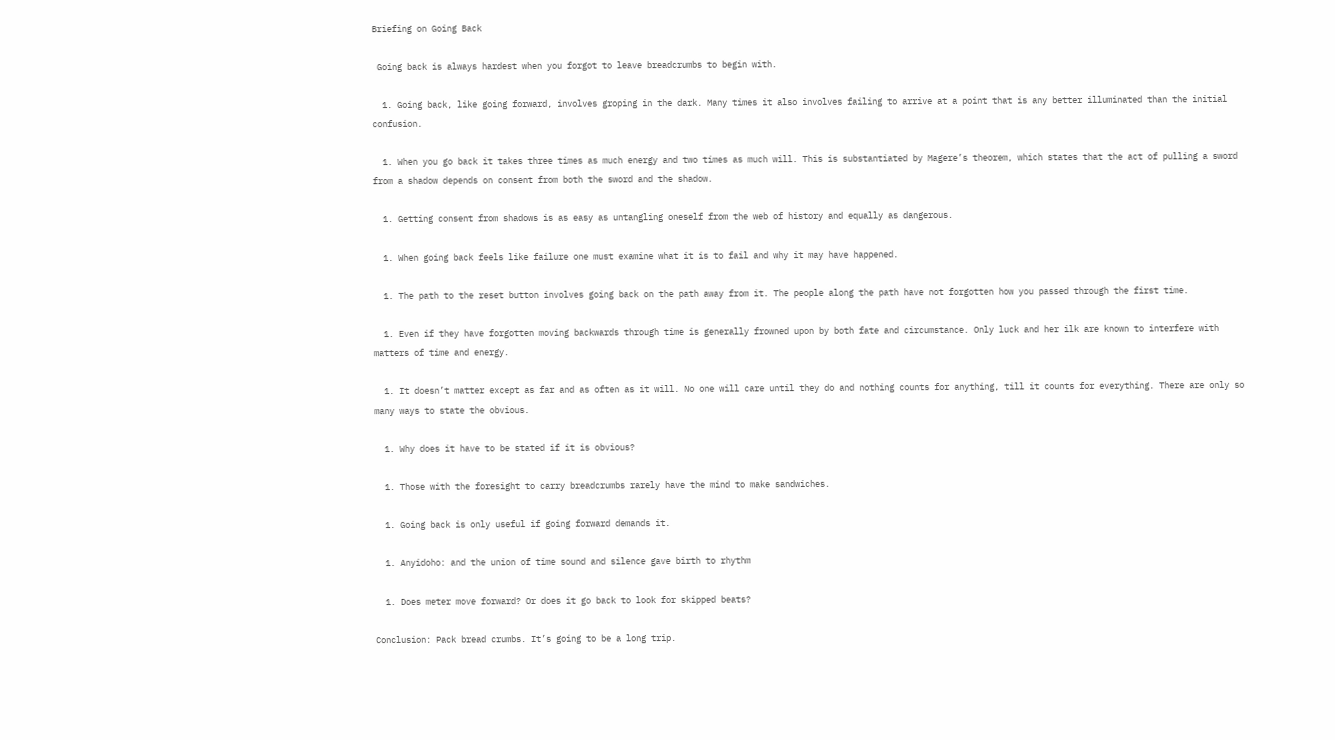Briefing on Going Back

 Going back is always hardest when you forgot to leave breadcrumbs to begin with.

  1. Going back, like going forward, involves groping in the dark. Many times it also involves failing to arrive at a point that is any better illuminated than the initial confusion.

  1. When you go back it takes three times as much energy and two times as much will. This is substantiated by Magere’s theorem, which states that the act of pulling a sword from a shadow depends on consent from both the sword and the shadow.

  1. Getting consent from shadows is as easy as untangling oneself from the web of history and equally as dangerous.

  1. When going back feels like failure one must examine what it is to fail and why it may have happened.

  1. The path to the reset button involves going back on the path away from it. The people along the path have not forgotten how you passed through the first time.

  1. Even if they have forgotten moving backwards through time is generally frowned upon by both fate and circumstance. Only luck and her ilk are known to interfere with matters of time and energy.

  1. It doesn’t matter except as far and as often as it will. No one will care until they do and nothing counts for anything, till it counts for everything. There are only so many ways to state the obvious.

  1. Why does it have to be stated if it is obvious?

  1. Those with the foresight to carry breadcrumbs rarely have the mind to make sandwiches.

  1. Going back is only useful if going forward demands it.

  1. Anyidoho: and the union of time sound and silence gave birth to rhythm

  1. Does meter move forward? Or does it go back to look for skipped beats?

Conclusion: Pack bread crumbs. It’s going to be a long trip.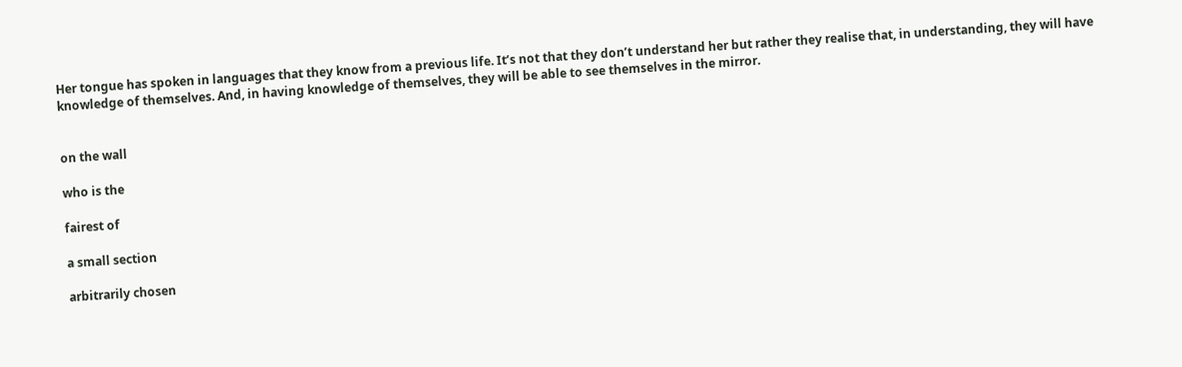Her tongue has spoken in languages that they know from a previous life. It’s not that they don’t understand her but rather they realise that, in understanding, they will have knowledge of themselves. And, in having knowledge of themselves, they will be able to see themselves in the mirror.


on the wall

who is the

fairest of

a small section

arbitrarily chosen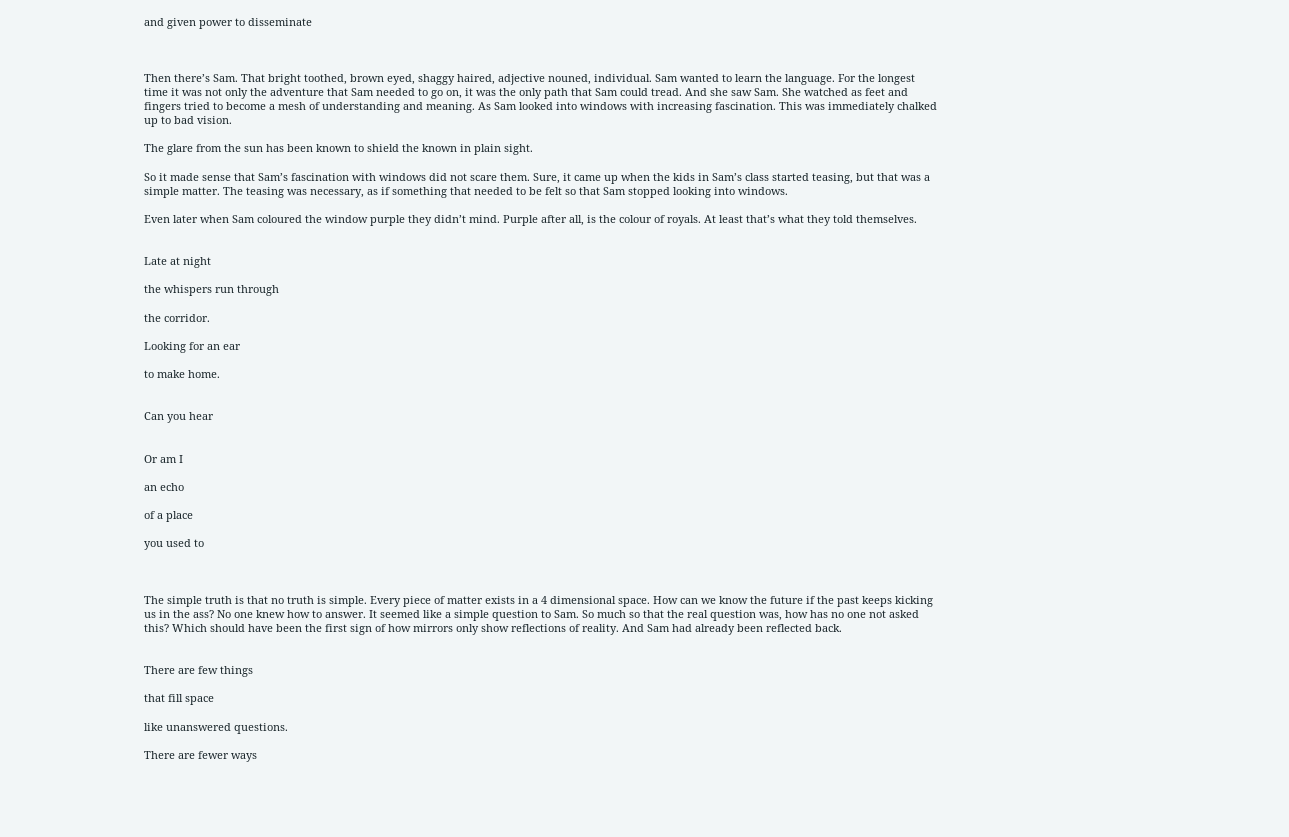and given power to disseminate



Then there’s Sam. That bright toothed, brown eyed, shaggy haired, adjective nouned, individual. Sam wanted to learn the language. For the longest time it was not only the adventure that Sam needed to go on, it was the only path that Sam could tread. And she saw Sam. She watched as feet and fingers tried to become a mesh of understanding and meaning. As Sam looked into windows with increasing fascination. This was immediately chalked up to bad vision.

The glare from the sun has been known to shield the known in plain sight.

So it made sense that Sam’s fascination with windows did not scare them. Sure, it came up when the kids in Sam’s class started teasing, but that was a simple matter. The teasing was necessary, as if something that needed to be felt so that Sam stopped looking into windows.

Even later when Sam coloured the window purple they didn’t mind. Purple after all, is the colour of royals. At least that’s what they told themselves.


Late at night

the whispers run through

the corridor.

Looking for an ear

to make home.


Can you hear


Or am I

an echo

of a place

you used to



The simple truth is that no truth is simple. Every piece of matter exists in a 4 dimensional space. How can we know the future if the past keeps kicking us in the ass? No one knew how to answer. It seemed like a simple question to Sam. So much so that the real question was, how has no one not asked this? Which should have been the first sign of how mirrors only show reflections of reality. And Sam had already been reflected back.


There are few things

that fill space

like unanswered questions.

There are fewer ways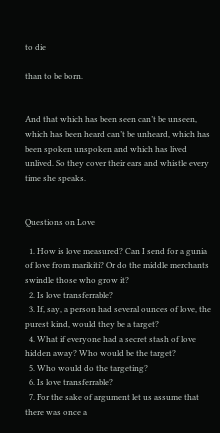to die

than to be born.


And that which has been seen can’t be unseen, which has been heard can’t be unheard, which has been spoken unspoken and which has lived unlived. So they cover their ears and whistle every time she speaks.


Questions on Love

  1. How is love measured? Can I send for a gunia of love from marikiti? Or do the middle merchants swindle those who grow it?
  2. Is love transferrable?
  3. If, say, a person had several ounces of love, the purest kind, would they be a target?
  4. What if everyone had a secret stash of love hidden away? Who would be the target?
  5. Who would do the targeting?
  6. Is love transferrable?
  7. For the sake of argument let us assume that there was once a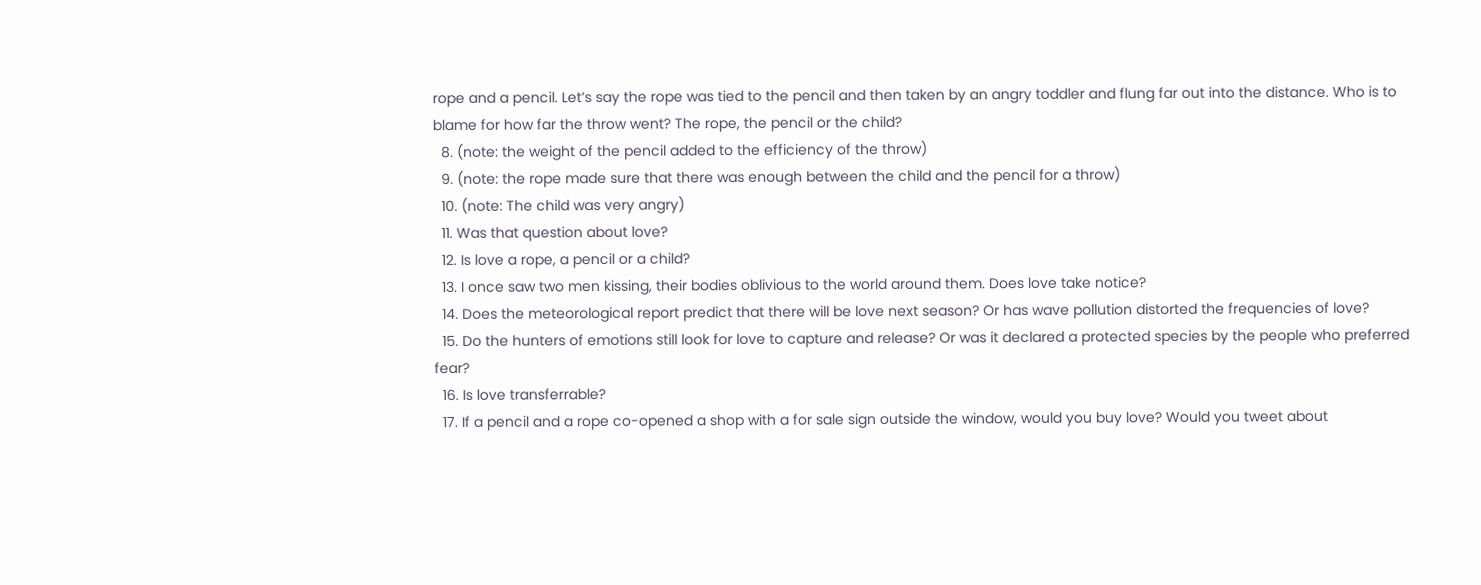rope and a pencil. Let’s say the rope was tied to the pencil and then taken by an angry toddler and flung far out into the distance. Who is to blame for how far the throw went? The rope, the pencil or the child?
  8. (note: the weight of the pencil added to the efficiency of the throw)
  9. (note: the rope made sure that there was enough between the child and the pencil for a throw)
  10. (note: The child was very angry)
  11. Was that question about love?
  12. Is love a rope, a pencil or a child?
  13. I once saw two men kissing, their bodies oblivious to the world around them. Does love take notice?
  14. Does the meteorological report predict that there will be love next season? Or has wave pollution distorted the frequencies of love?
  15. Do the hunters of emotions still look for love to capture and release? Or was it declared a protected species by the people who preferred fear?
  16. Is love transferrable?
  17. If a pencil and a rope co-opened a shop with a for sale sign outside the window, would you buy love? Would you tweet about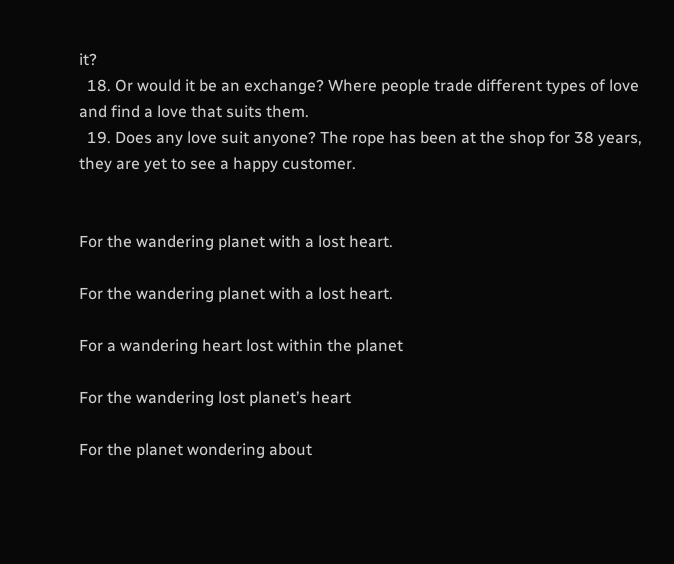it?
  18. Or would it be an exchange? Where people trade different types of love and find a love that suits them.
  19. Does any love suit anyone? The rope has been at the shop for 38 years, they are yet to see a happy customer.


For the wandering planet with a lost heart.

For the wandering planet with a lost heart.

For a wandering heart lost within the planet

For the wandering lost planet’s heart

For the planet wondering about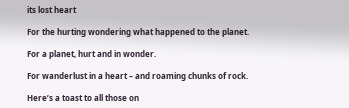its lost heart

For the hurting wondering what happened to the planet.

For a planet, hurt and in wonder.

For wanderlust in a heart – and roaming chunks of rock.

Here’s a toast to all those on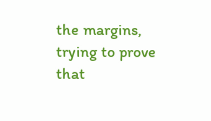the margins, trying to prove that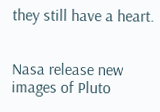they still have a heart.


Nasa release new images of Pluto